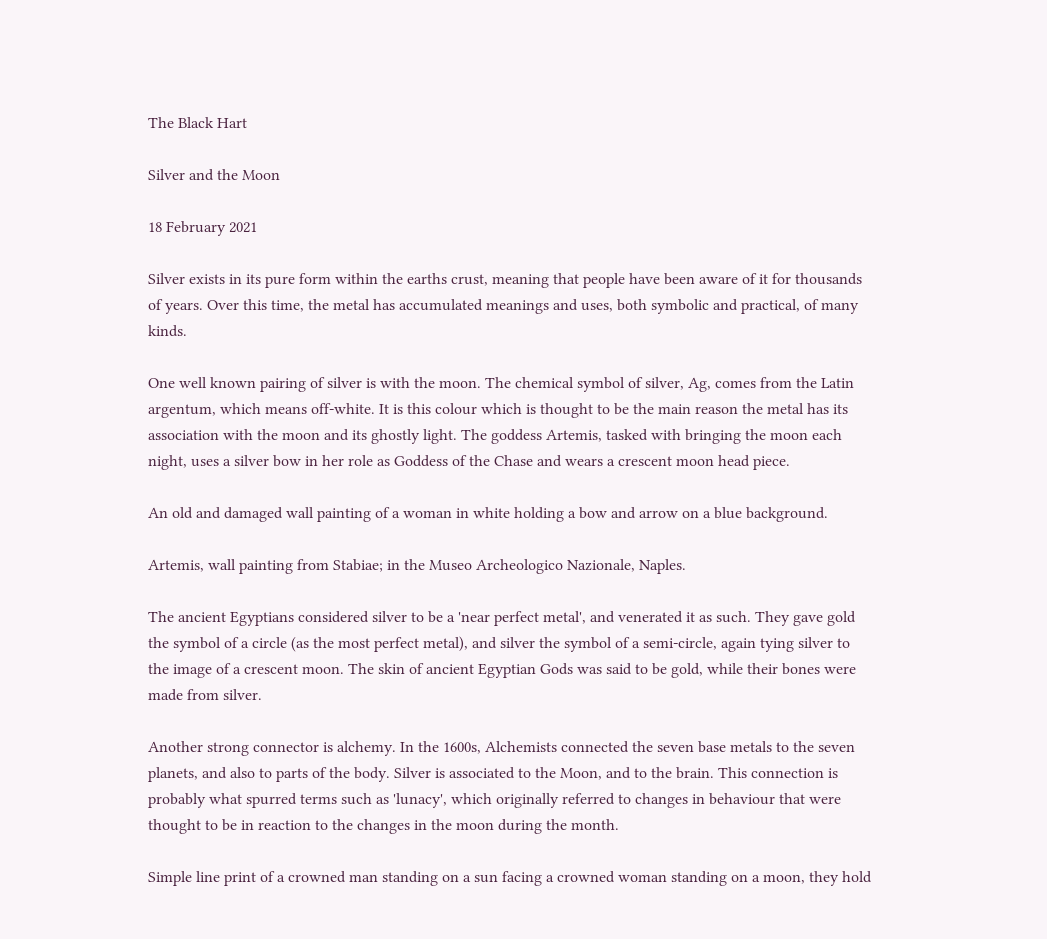The Black Hart

Silver and the Moon

18 February 2021

Silver exists in its pure form within the earths crust, meaning that people have been aware of it for thousands of years. Over this time, the metal has accumulated meanings and uses, both symbolic and practical, of many kinds.

One well known pairing of silver is with the moon. The chemical symbol of silver, Ag, comes from the Latin argentum, which means off-white. It is this colour which is thought to be the main reason the metal has its association with the moon and its ghostly light. The goddess Artemis, tasked with bringing the moon each night, uses a silver bow in her role as Goddess of the Chase and wears a crescent moon head piece.

An old and damaged wall painting of a woman in white holding a bow and arrow on a blue background.

Artemis, wall painting from Stabiae; in the Museo Archeologico Nazionale, Naples.

The ancient Egyptians considered silver to be a 'near perfect metal', and venerated it as such. They gave gold the symbol of a circle (as the most perfect metal), and silver the symbol of a semi-circle, again tying silver to the image of a crescent moon. The skin of ancient Egyptian Gods was said to be gold, while their bones were made from silver.

Another strong connector is alchemy. In the 1600s, Alchemists connected the seven base metals to the seven planets, and also to parts of the body. Silver is associated to the Moon, and to the brain. This connection is probably what spurred terms such as 'lunacy', which originally referred to changes in behaviour that were thought to be in reaction to the changes in the moon during the month.

Simple line print of a crowned man standing on a sun facing a crowned woman standing on a moon, they hold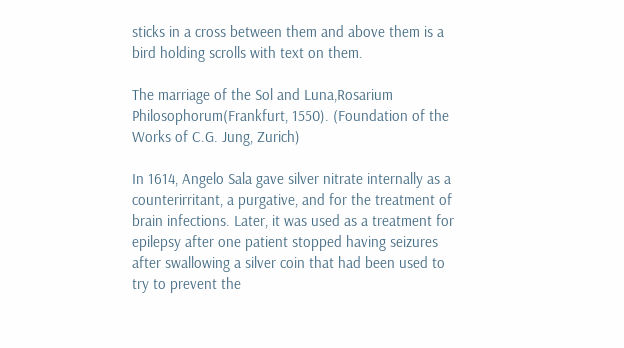sticks in a cross between them and above them is a bird holding scrolls with text on them.

The marriage of the Sol and Luna,Rosarium Philosophorum(Frankfurt, 1550). (Foundation of the Works of C.G. Jung, Zurich)

In 1614, Angelo Sala gave silver nitrate internally as a counterirritant, a purgative, and for the treatment of brain infections. Later, it was used as a treatment for epilepsy after one patient stopped having seizures after swallowing a silver coin that had been used to try to prevent the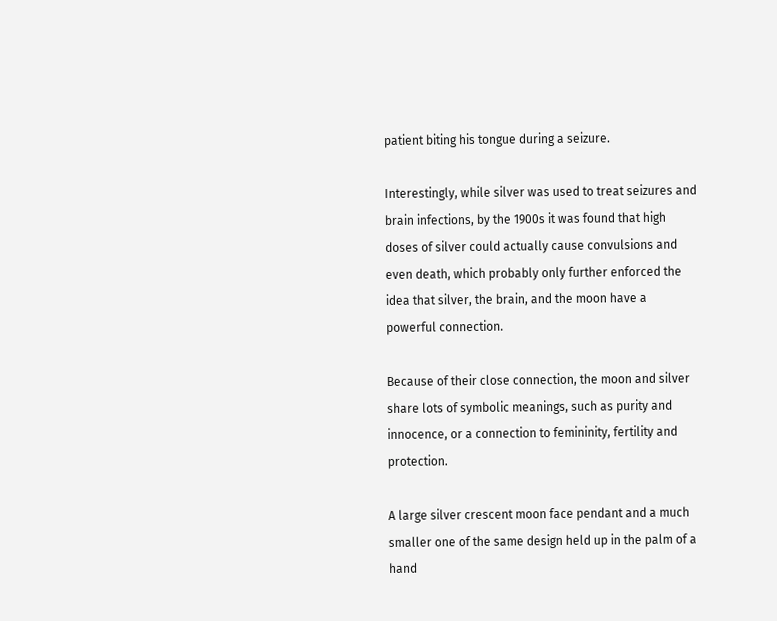patient biting his tongue during a seizure.

Interestingly, while silver was used to treat seizures and brain infections, by the 1900s it was found that high doses of silver could actually cause convulsions and even death, which probably only further enforced the idea that silver, the brain, and the moon have a powerful connection.

Because of their close connection, the moon and silver share lots of symbolic meanings, such as purity and innocence, or a connection to femininity, fertility and protection.

A large silver crescent moon face pendant and a much smaller one of the same design held up in the palm of a hand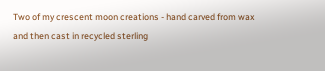Two of my crescent moon creations - hand carved from wax and then cast in recycled sterling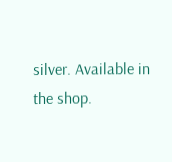silver. Available in the shop.